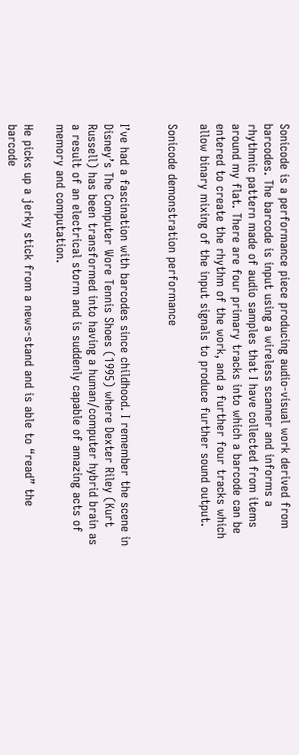Sonicode is a performance piece producing audio-visual work derived from barcodes. The barcode is input using a wireless scanner and informs a rhythmic pattern made of audio samples that I have collected from items around my flat. There are four primary tracks into which a barcode can be entered to create the rhythm of the work, and a further four tracks which allow binary mixing of the input signals to produce further sound output.

Sonicode demonstration performance


I’ve had a fascination with barcodes since childhood. I remember the scene in Disney’s The Computer Wore Tennis Shoes (1995) where Dexter Riley (Kurt Russell) has been transformed into having a human/computer hybrid brain as a result of an electrical storm and is suddenly capable of amazing acts of memory and computation.

He picks up a jerky stick from a news-stand and is able to “read” the barcode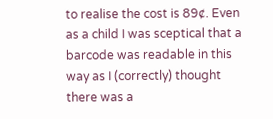to realise the cost is 89¢. Even as a child I was sceptical that a barcode was readable in this way as I (correctly) thought there was a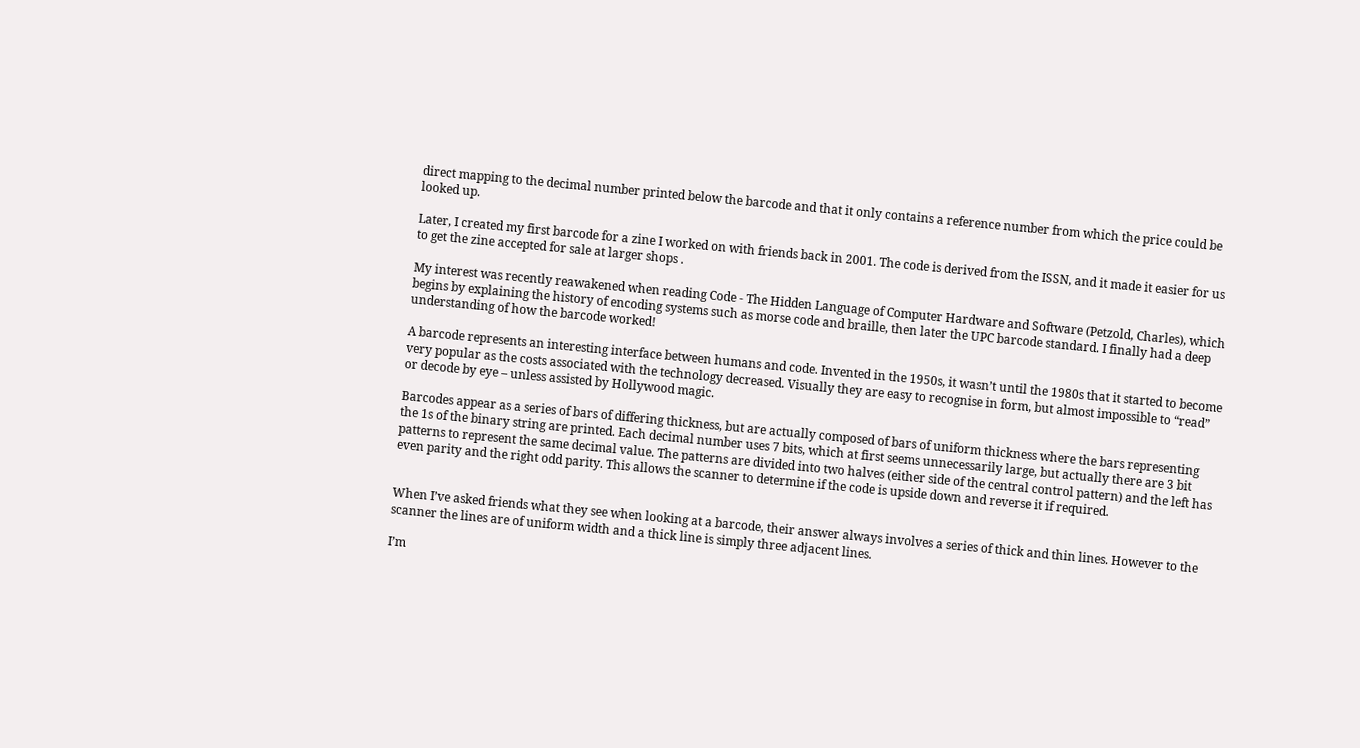direct mapping to the decimal number printed below the barcode and that it only contains a reference number from which the price could be looked up.

Later, I created my first barcode for a zine I worked on with friends back in 2001. The code is derived from the ISSN, and it made it easier for us to get the zine accepted for sale at larger shops .

My interest was recently reawakened when reading Code - The Hidden Language of Computer Hardware and Software (Petzold, Charles), which begins by explaining the history of encoding systems such as morse code and braille, then later the UPC barcode standard. I finally had a deep understanding of how the barcode worked!

A barcode represents an interesting interface between humans and code. Invented in the 1950s, it wasn’t until the 1980s that it started to become very popular as the costs associated with the technology decreased. Visually they are easy to recognise in form, but almost impossible to “read” or decode by eye – unless assisted by Hollywood magic.

Barcodes appear as a series of bars of differing thickness, but are actually composed of bars of uniform thickness where the bars representing the 1s of the binary string are printed. Each decimal number uses 7 bits, which at first seems unnecessarily large, but actually there are 3 bit patterns to represent the same decimal value. The patterns are divided into two halves (either side of the central control pattern) and the left has even parity and the right odd parity. This allows the scanner to determine if the code is upside down and reverse it if required.


When I’ve asked friends what they see when looking at a barcode, their answer always involves a series of thick and thin lines. However to the scanner the lines are of uniform width and a thick line is simply three adjacent lines.

I’m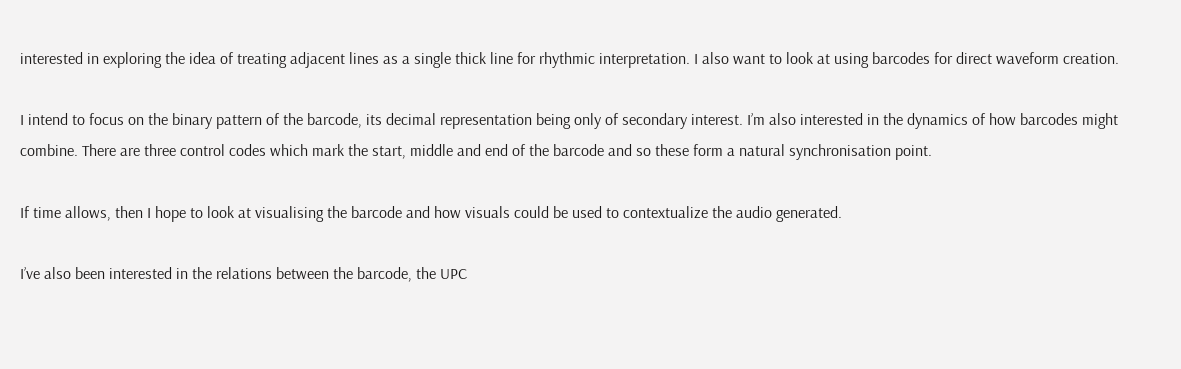interested in exploring the idea of treating adjacent lines as a single thick line for rhythmic interpretation. I also want to look at using barcodes for direct waveform creation.

I intend to focus on the binary pattern of the barcode, its decimal representation being only of secondary interest. I’m also interested in the dynamics of how barcodes might combine. There are three control codes which mark the start, middle and end of the barcode and so these form a natural synchronisation point.

If time allows, then I hope to look at visualising the barcode and how visuals could be used to contextualize the audio generated.

I’ve also been interested in the relations between the barcode, the UPC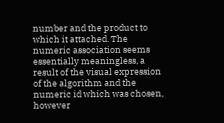number and the product to which it attached. The numeric association seems essentially meaningless, a result of the visual expression of the algorithm and the numeric id which was chosen, however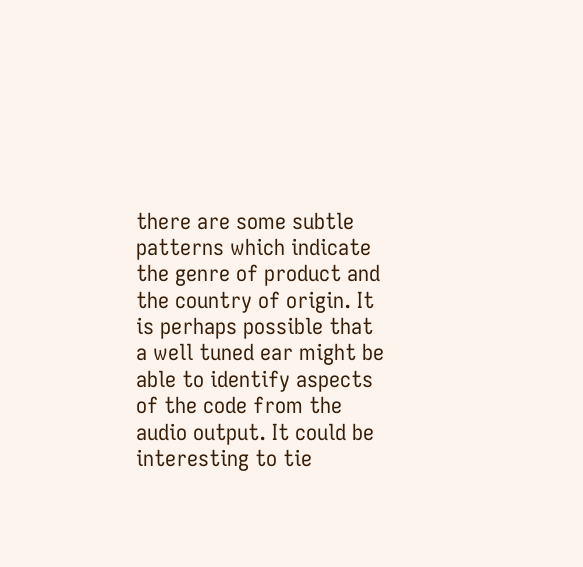there are some subtle patterns which indicate the genre of product and the country of origin. It is perhaps possible that a well tuned ear might be able to identify aspects of the code from the audio output. It could be interesting to tie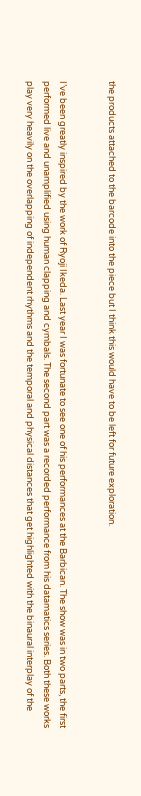the products attached to the barcode into the piece but I think this would have to be left for future exploration.


I’ve been greatly inspired by the work of Ryoji Ikeda. Last year I was fortunate to see one of his performances at the Barbican. The show was in two parts, the first performed live and unamplified using human clapping and cymbals. The second part was a recorded performance from his datamatics series. Both these works play very heavily on the overlapping of independent rhythms and the temporal and physical distances that get highlighted with the binaural interplay of the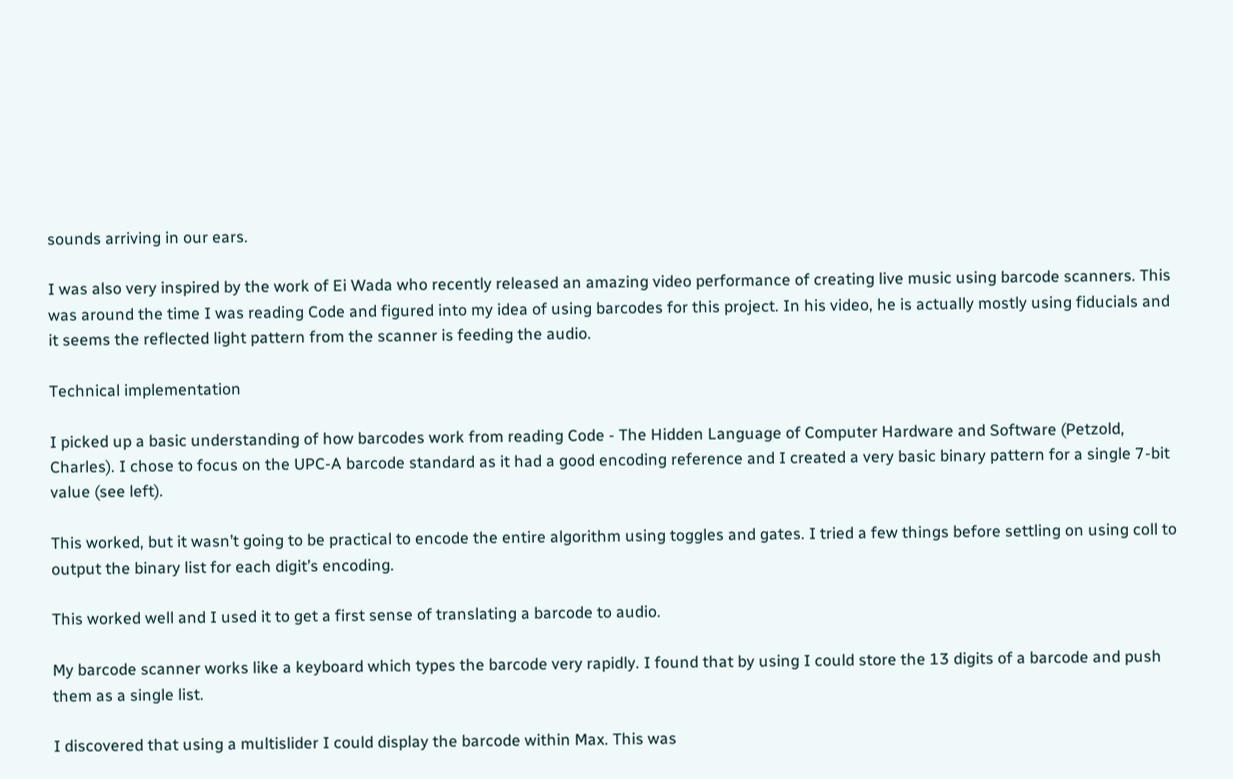sounds arriving in our ears.

I was also very inspired by the work of Ei Wada who recently released an amazing video performance of creating live music using barcode scanners. This was around the time I was reading Code and figured into my idea of using barcodes for this project. In his video, he is actually mostly using fiducials and it seems the reflected light pattern from the scanner is feeding the audio.

Technical implementation

I picked up a basic understanding of how barcodes work from reading Code - The Hidden Language of Computer Hardware and Software (Petzold, Charles). I chose to focus on the UPC-A barcode standard as it had a good encoding reference and I created a very basic binary pattern for a single 7-bit value (see left).

This worked, but it wasn’t going to be practical to encode the entire algorithm using toggles and gates. I tried a few things before settling on using coll to output the binary list for each digit’s encoding.

This worked well and I used it to get a first sense of translating a barcode to audio.

My barcode scanner works like a keyboard which types the barcode very rapidly. I found that by using I could store the 13 digits of a barcode and push them as a single list.

I discovered that using a multislider I could display the barcode within Max. This was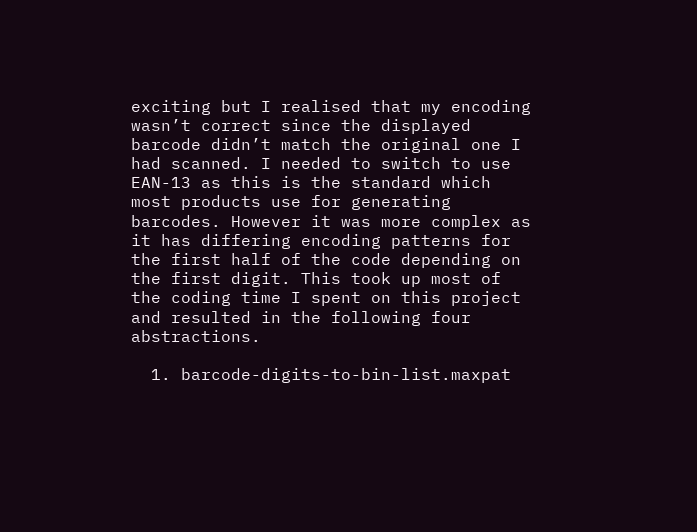exciting but I realised that my encoding wasn’t correct since the displayed barcode didn’t match the original one I had scanned. I needed to switch to use EAN-13 as this is the standard which most products use for generating barcodes. However it was more complex as it has differing encoding patterns for the first half of the code depending on the first digit. This took up most of the coding time I spent on this project and resulted in the following four abstractions.

  1. barcode-digits-to-bin-list.maxpat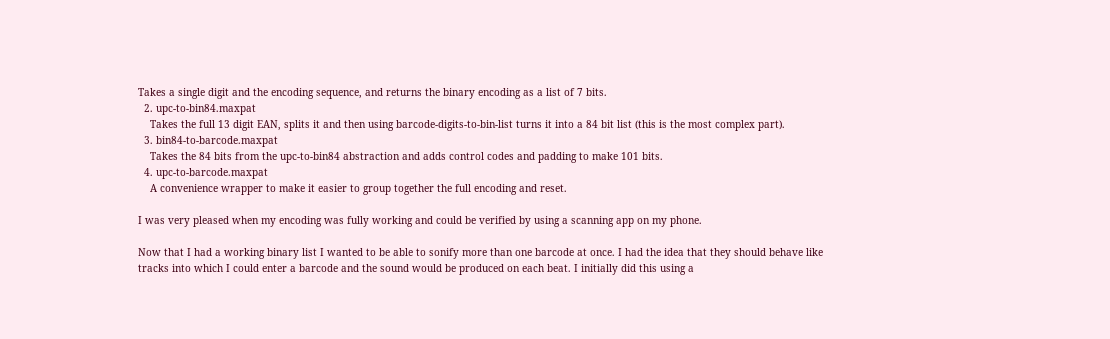Takes a single digit and the encoding sequence, and returns the binary encoding as a list of 7 bits.
  2. upc-to-bin84.maxpat
    Takes the full 13 digit EAN, splits it and then using barcode-digits-to-bin-list turns it into a 84 bit list (this is the most complex part).
  3. bin84-to-barcode.maxpat
    Takes the 84 bits from the upc-to-bin84 abstraction and adds control codes and padding to make 101 bits.
  4. upc-to-barcode.maxpat
    A convenience wrapper to make it easier to group together the full encoding and reset.

I was very pleased when my encoding was fully working and could be verified by using a scanning app on my phone.

Now that I had a working binary list I wanted to be able to sonify more than one barcode at once. I had the idea that they should behave like tracks into which I could enter a barcode and the sound would be produced on each beat. I initially did this using a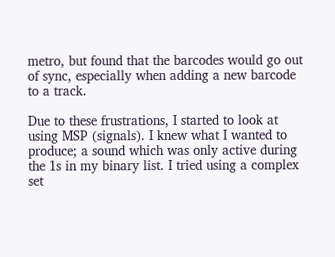metro, but found that the barcodes would go out of sync, especially when adding a new barcode to a track.

Due to these frustrations, I started to look at using MSP (signals). I knew what I wanted to produce; a sound which was only active during the 1s in my binary list. I tried using a complex set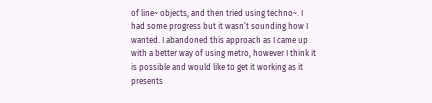of line~ objects, and then tried using techno~. I had some progress but it wasn’t sounding how I wanted. I abandoned this approach as I came up with a better way of using metro, however I think it is possible and would like to get it working as it presents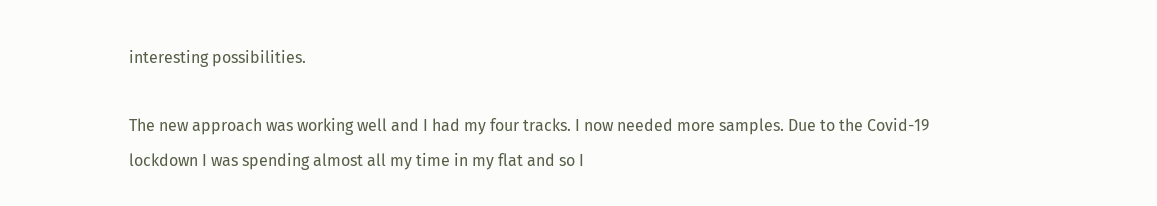interesting possibilities.

The new approach was working well and I had my four tracks. I now needed more samples. Due to the Covid-19 lockdown I was spending almost all my time in my flat and so I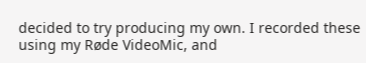decided to try producing my own. I recorded these using my Røde VideoMic, and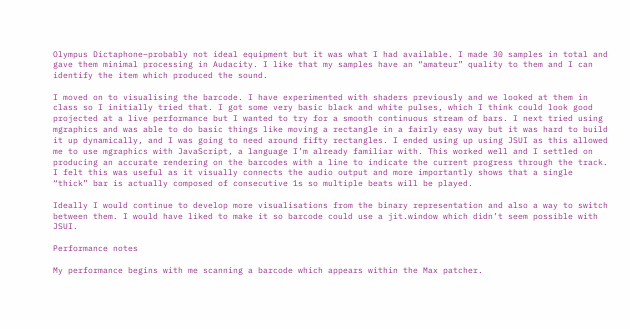Olympus Dictaphone–probably not ideal equipment but it was what I had available. I made 30 samples in total and gave them minimal processing in Audacity. I like that my samples have an “amateur” quality to them and I can identify the item which produced the sound.

I moved on to visualising the barcode. I have experimented with shaders previously and we looked at them in class so I initially tried that. I got some very basic black and white pulses, which I think could look good projected at a live performance but I wanted to try for a smooth continuous stream of bars. I next tried using mgraphics and was able to do basic things like moving a rectangle in a fairly easy way but it was hard to build it up dynamically, and I was going to need around fifty rectangles. I ended using up using JSUI as this allowed me to use mgraphics with JavaScript, a language I’m already familiar with. This worked well and I settled on producing an accurate rendering on the barcodes with a line to indicate the current progress through the track. I felt this was useful as it visually connects the audio output and more importantly shows that a single “thick” bar is actually composed of consecutive 1s so multiple beats will be played.

Ideally I would continue to develop more visualisations from the binary representation and also a way to switch between them. I would have liked to make it so barcode could use a jit.window which didn’t seem possible with JSUI.

Performance notes

My performance begins with me scanning a barcode which appears within the Max patcher.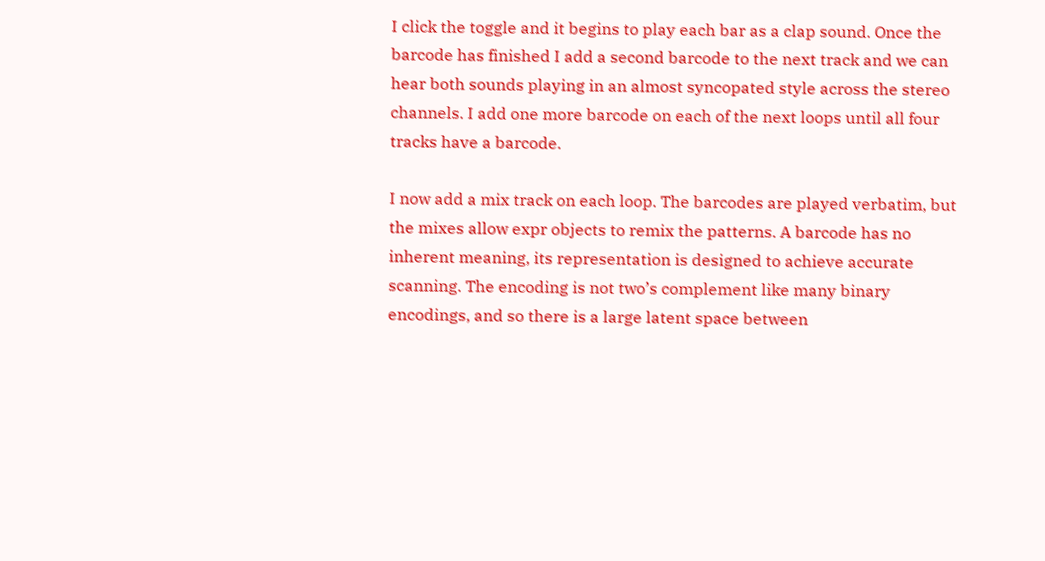I click the toggle and it begins to play each bar as a clap sound. Once the barcode has finished I add a second barcode to the next track and we can hear both sounds playing in an almost syncopated style across the stereo channels. I add one more barcode on each of the next loops until all four tracks have a barcode.

I now add a mix track on each loop. The barcodes are played verbatim, but the mixes allow expr objects to remix the patterns. A barcode has no inherent meaning, its representation is designed to achieve accurate scanning. The encoding is not two’s complement like many binary encodings, and so there is a large latent space between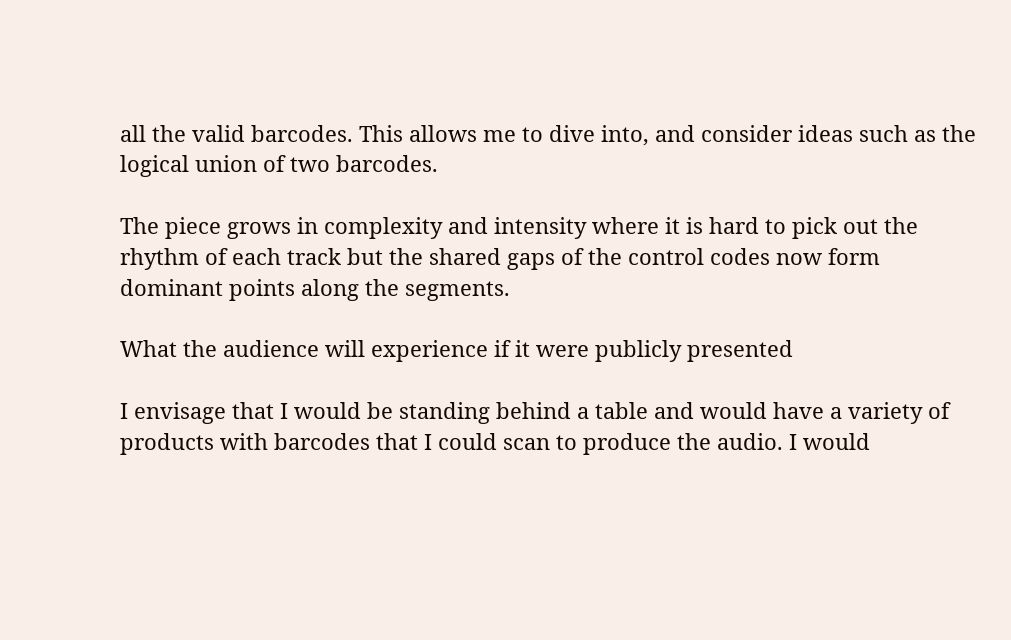all the valid barcodes. This allows me to dive into, and consider ideas such as the logical union of two barcodes.

The piece grows in complexity and intensity where it is hard to pick out the rhythm of each track but the shared gaps of the control codes now form dominant points along the segments.

What the audience will experience if it were publicly presented

I envisage that I would be standing behind a table and would have a variety of products with barcodes that I could scan to produce the audio. I would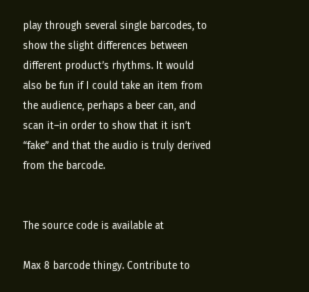play through several single barcodes, to show the slight differences between different product’s rhythms. It would also be fun if I could take an item from the audience, perhaps a beer can, and scan it–in order to show that it isn’t “fake” and that the audio is truly derived from the barcode.


The source code is available at

Max 8 barcode thingy. Contribute to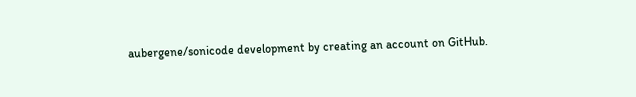aubergene/sonicode development by creating an account on GitHub.